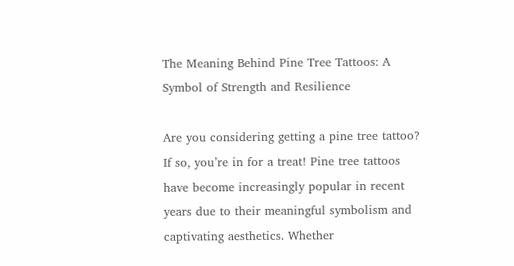The Meaning Behind Pine Tree Tattoos: A Symbol of Strength and Resilience

Are you considering getting a pine tree tattoo? If so, you’re in for a treat! Pine tree tattoos have become increasingly popular in recent years due to their meaningful symbolism and captivating aesthetics. Whether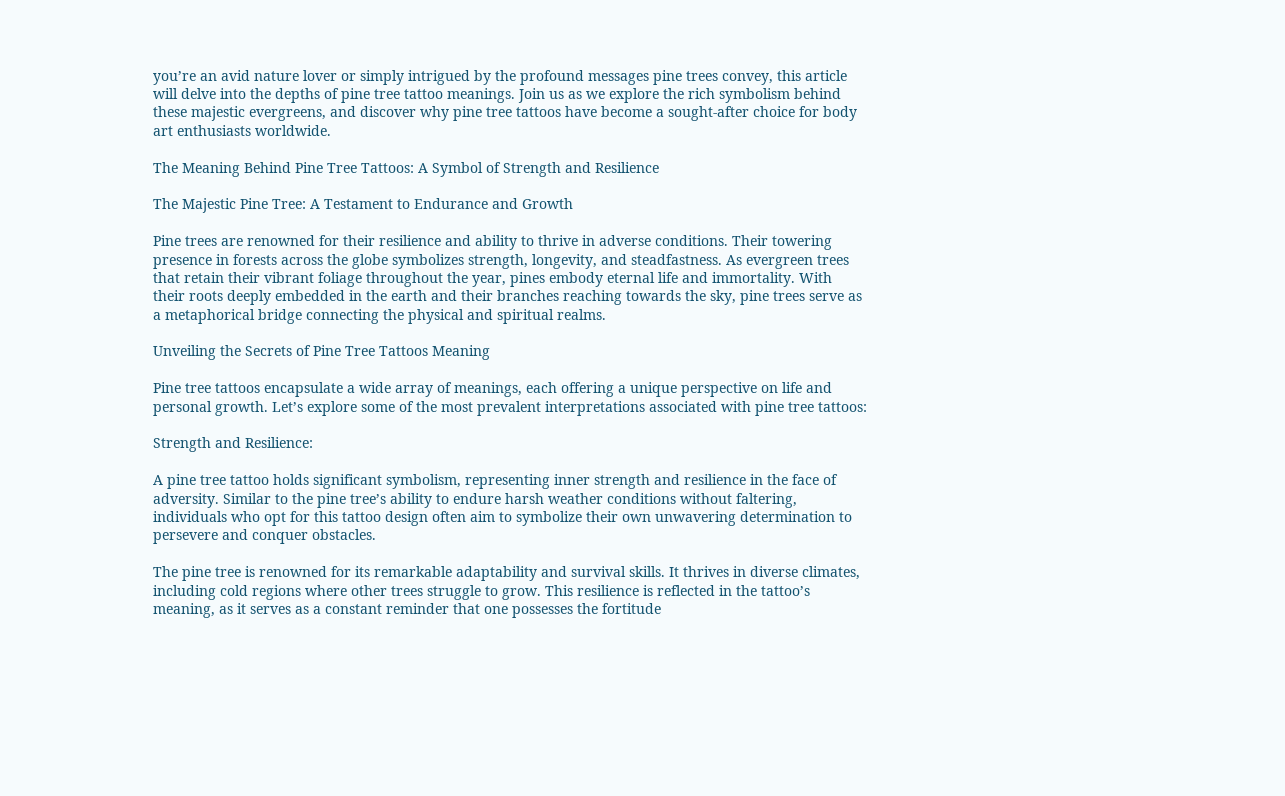you’re an avid nature lover or simply intrigued by the profound messages pine trees convey, this article will delve into the depths of pine tree tattoo meanings. Join us as we explore the rich symbolism behind these majestic evergreens, and discover why pine tree tattoos have become a sought-after choice for body art enthusiasts worldwide.

The Meaning Behind Pine Tree Tattoos: A Symbol of Strength and Resilience

The Majestic Pine Tree: A Testament to Endurance and Growth

Pine trees are renowned for their resilience and ability to thrive in adverse conditions. Their towering presence in forests across the globe symbolizes strength, longevity, and steadfastness. As evergreen trees that retain their vibrant foliage throughout the year, pines embody eternal life and immortality. With their roots deeply embedded in the earth and their branches reaching towards the sky, pine trees serve as a metaphorical bridge connecting the physical and spiritual realms.

Unveiling the Secrets of Pine Tree Tattoos Meaning

Pine tree tattoos encapsulate a wide array of meanings, each offering a unique perspective on life and personal growth. Let’s explore some of the most prevalent interpretations associated with pine tree tattoos:

Strength and Resilience:

A pine tree tattoo holds significant symbolism, representing inner strength and resilience in the face of adversity. Similar to the pine tree’s ability to endure harsh weather conditions without faltering, individuals who opt for this tattoo design often aim to symbolize their own unwavering determination to persevere and conquer obstacles.

The pine tree is renowned for its remarkable adaptability and survival skills. It thrives in diverse climates, including cold regions where other trees struggle to grow. This resilience is reflected in the tattoo’s meaning, as it serves as a constant reminder that one possesses the fortitude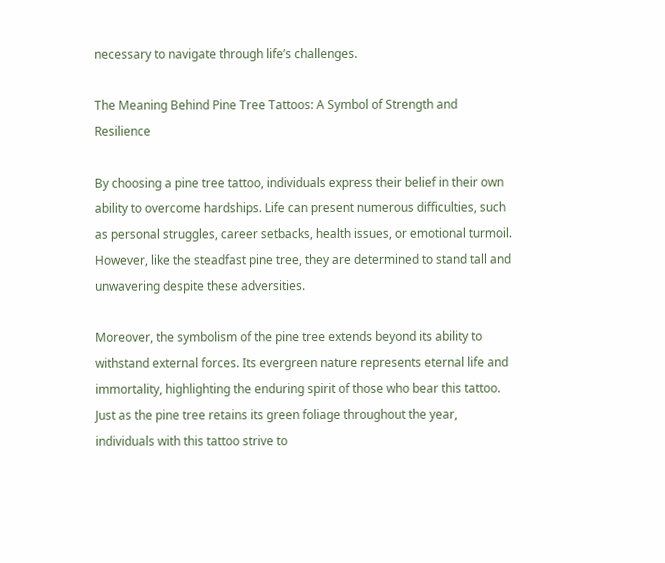necessary to navigate through life’s challenges.

The Meaning Behind Pine Tree Tattoos: A Symbol of Strength and Resilience

By choosing a pine tree tattoo, individuals express their belief in their own ability to overcome hardships. Life can present numerous difficulties, such as personal struggles, career setbacks, health issues, or emotional turmoil. However, like the steadfast pine tree, they are determined to stand tall and unwavering despite these adversities.

Moreover, the symbolism of the pine tree extends beyond its ability to withstand external forces. Its evergreen nature represents eternal life and immortality, highlighting the enduring spirit of those who bear this tattoo. Just as the pine tree retains its green foliage throughout the year, individuals with this tattoo strive to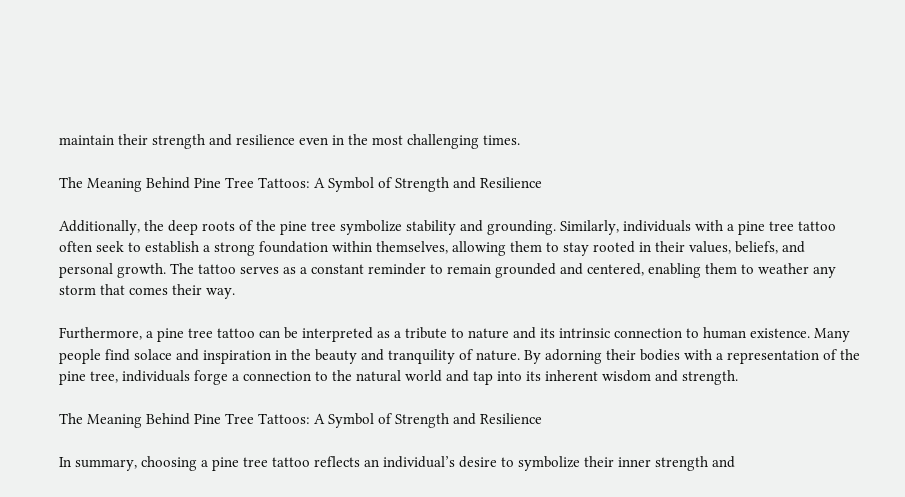maintain their strength and resilience even in the most challenging times.

The Meaning Behind Pine Tree Tattoos: A Symbol of Strength and Resilience

Additionally, the deep roots of the pine tree symbolize stability and grounding. Similarly, individuals with a pine tree tattoo often seek to establish a strong foundation within themselves, allowing them to stay rooted in their values, beliefs, and personal growth. The tattoo serves as a constant reminder to remain grounded and centered, enabling them to weather any storm that comes their way.

Furthermore, a pine tree tattoo can be interpreted as a tribute to nature and its intrinsic connection to human existence. Many people find solace and inspiration in the beauty and tranquility of nature. By adorning their bodies with a representation of the pine tree, individuals forge a connection to the natural world and tap into its inherent wisdom and strength.

The Meaning Behind Pine Tree Tattoos: A Symbol of Strength and Resilience

In summary, choosing a pine tree tattoo reflects an individual’s desire to symbolize their inner strength and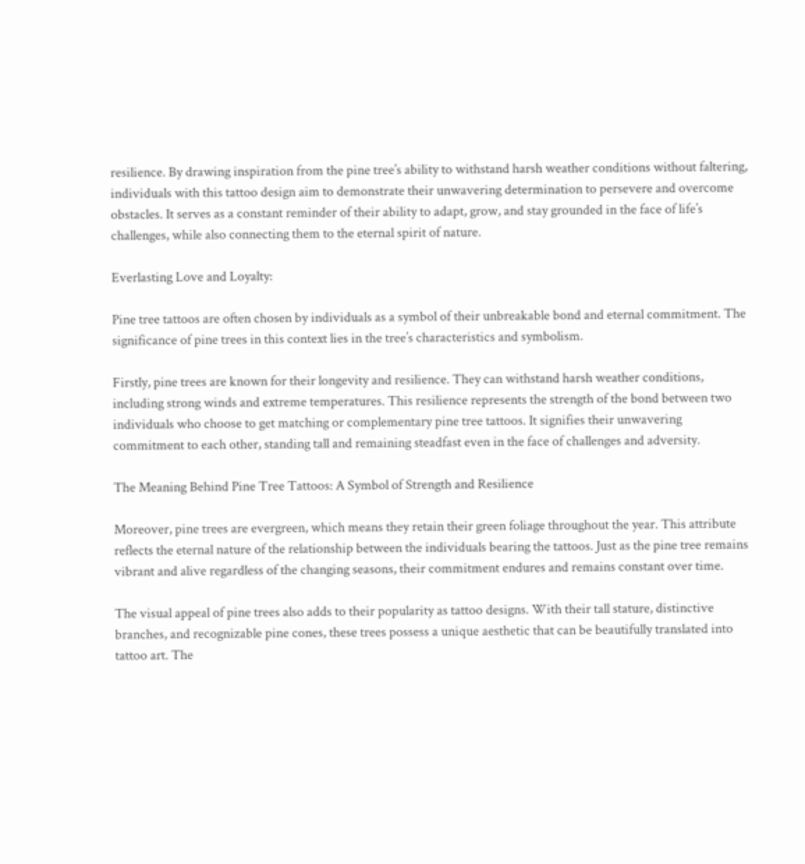resilience. By drawing inspiration from the pine tree’s ability to withstand harsh weather conditions without faltering, individuals with this tattoo design aim to demonstrate their unwavering determination to persevere and overcome obstacles. It serves as a constant reminder of their ability to adapt, grow, and stay grounded in the face of life’s challenges, while also connecting them to the eternal spirit of nature.

Everlasting Love and Loyalty:

Pine tree tattoos are often chosen by individuals as a symbol of their unbreakable bond and eternal commitment. The significance of pine trees in this context lies in the tree’s characteristics and symbolism.

Firstly, pine trees are known for their longevity and resilience. They can withstand harsh weather conditions, including strong winds and extreme temperatures. This resilience represents the strength of the bond between two individuals who choose to get matching or complementary pine tree tattoos. It signifies their unwavering commitment to each other, standing tall and remaining steadfast even in the face of challenges and adversity.

The Meaning Behind Pine Tree Tattoos: A Symbol of Strength and Resilience

Moreover, pine trees are evergreen, which means they retain their green foliage throughout the year. This attribute reflects the eternal nature of the relationship between the individuals bearing the tattoos. Just as the pine tree remains vibrant and alive regardless of the changing seasons, their commitment endures and remains constant over time.

The visual appeal of pine trees also adds to their popularity as tattoo designs. With their tall stature, distinctive branches, and recognizable pine cones, these trees possess a unique aesthetic that can be beautifully translated into tattoo art. The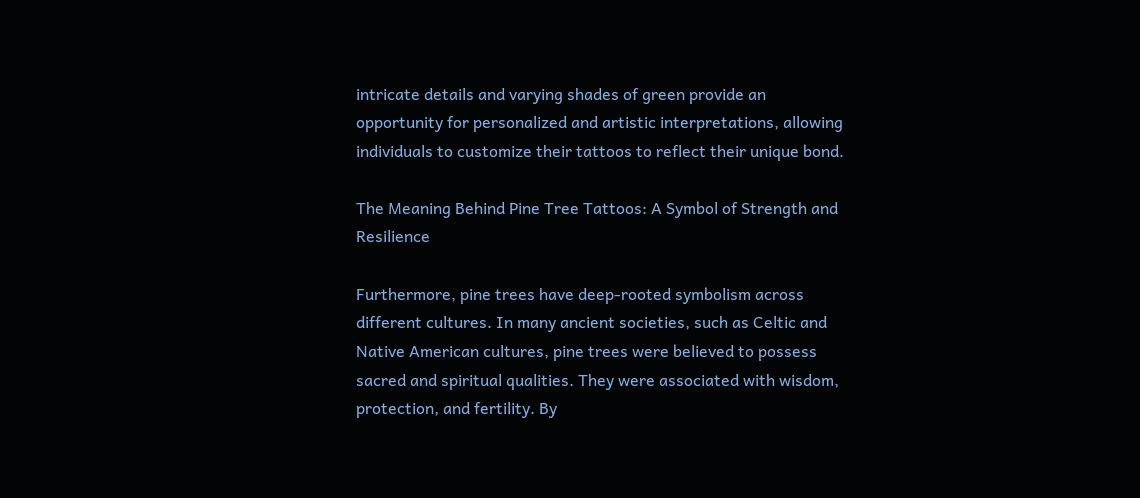intricate details and varying shades of green provide an opportunity for personalized and artistic interpretations, allowing individuals to customize their tattoos to reflect their unique bond.

The Meaning Behind Pine Tree Tattoos: A Symbol of Strength and Resilience

Furthermore, pine trees have deep-rooted symbolism across different cultures. In many ancient societies, such as Celtic and Native American cultures, pine trees were believed to possess sacred and spiritual qualities. They were associated with wisdom, protection, and fertility. By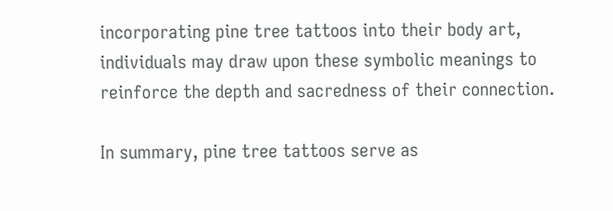incorporating pine tree tattoos into their body art, individuals may draw upon these symbolic meanings to reinforce the depth and sacredness of their connection.

In summary, pine tree tattoos serve as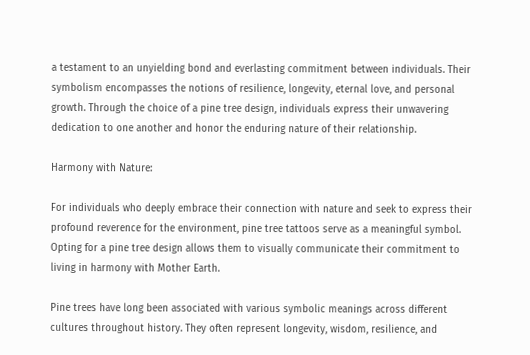a testament to an unyielding bond and everlasting commitment between individuals. Their symbolism encompasses the notions of resilience, longevity, eternal love, and personal growth. Through the choice of a pine tree design, individuals express their unwavering dedication to one another and honor the enduring nature of their relationship.

Harmony with Nature:

For individuals who deeply embrace their connection with nature and seek to express their profound reverence for the environment, pine tree tattoos serve as a meaningful symbol. Opting for a pine tree design allows them to visually communicate their commitment to living in harmony with Mother Earth.

Pine trees have long been associated with various symbolic meanings across different cultures throughout history. They often represent longevity, wisdom, resilience, and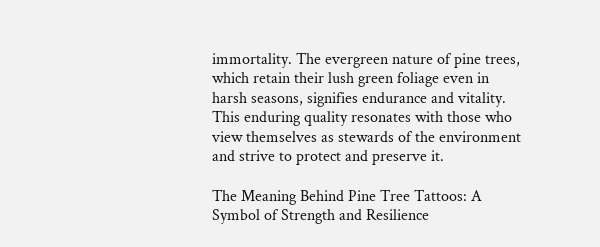immortality. The evergreen nature of pine trees, which retain their lush green foliage even in harsh seasons, signifies endurance and vitality. This enduring quality resonates with those who view themselves as stewards of the environment and strive to protect and preserve it.

The Meaning Behind Pine Tree Tattoos: A Symbol of Strength and Resilience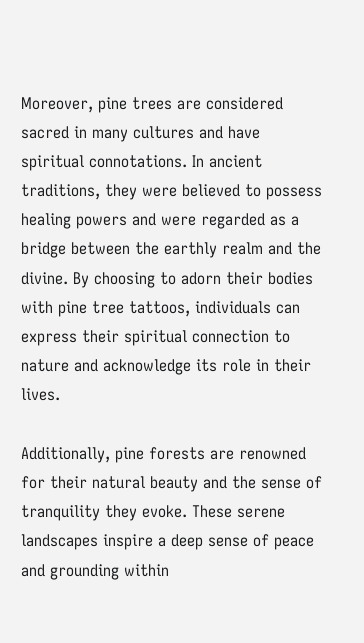Moreover, pine trees are considered sacred in many cultures and have spiritual connotations. In ancient traditions, they were believed to possess healing powers and were regarded as a bridge between the earthly realm and the divine. By choosing to adorn their bodies with pine tree tattoos, individuals can express their spiritual connection to nature and acknowledge its role in their lives.

Additionally, pine forests are renowned for their natural beauty and the sense of tranquility they evoke. These serene landscapes inspire a deep sense of peace and grounding within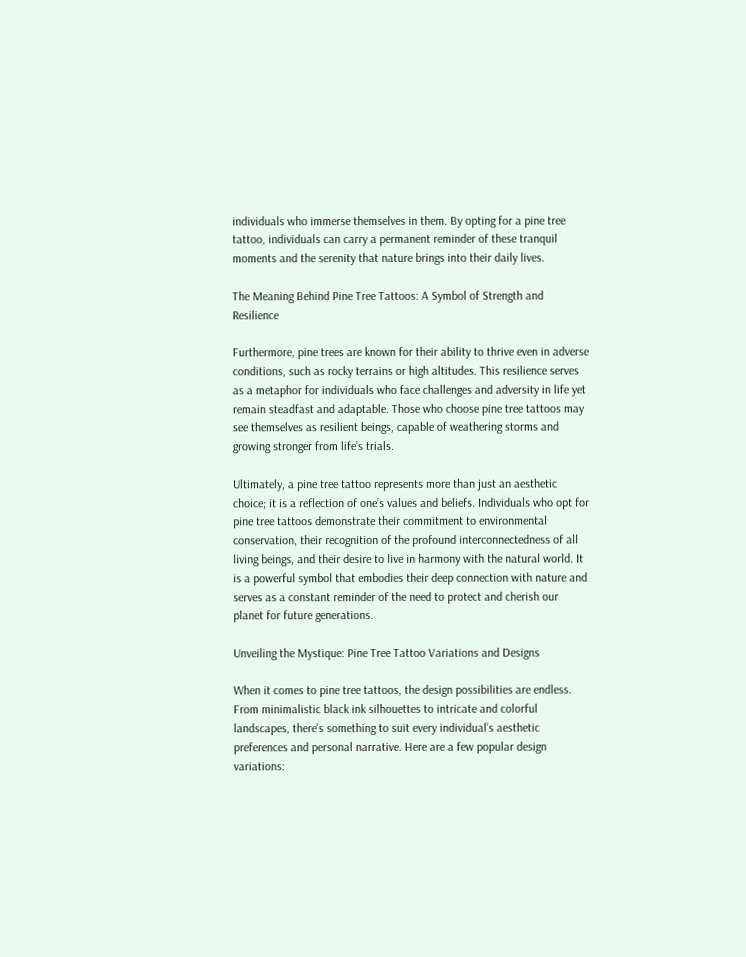individuals who immerse themselves in them. By opting for a pine tree tattoo, individuals can carry a permanent reminder of these tranquil moments and the serenity that nature brings into their daily lives.

The Meaning Behind Pine Tree Tattoos: A Symbol of Strength and Resilience

Furthermore, pine trees are known for their ability to thrive even in adverse conditions, such as rocky terrains or high altitudes. This resilience serves as a metaphor for individuals who face challenges and adversity in life yet remain steadfast and adaptable. Those who choose pine tree tattoos may see themselves as resilient beings, capable of weathering storms and growing stronger from life’s trials.

Ultimately, a pine tree tattoo represents more than just an aesthetic choice; it is a reflection of one’s values and beliefs. Individuals who opt for pine tree tattoos demonstrate their commitment to environmental conservation, their recognition of the profound interconnectedness of all living beings, and their desire to live in harmony with the natural world. It is a powerful symbol that embodies their deep connection with nature and serves as a constant reminder of the need to protect and cherish our planet for future generations.

Unveiling the Mystique: Pine Tree Tattoo Variations and Designs

When it comes to pine tree tattoos, the design possibilities are endless. From minimalistic black ink silhouettes to intricate and colorful landscapes, there’s something to suit every individual’s aesthetic preferences and personal narrative. Here are a few popular design variations: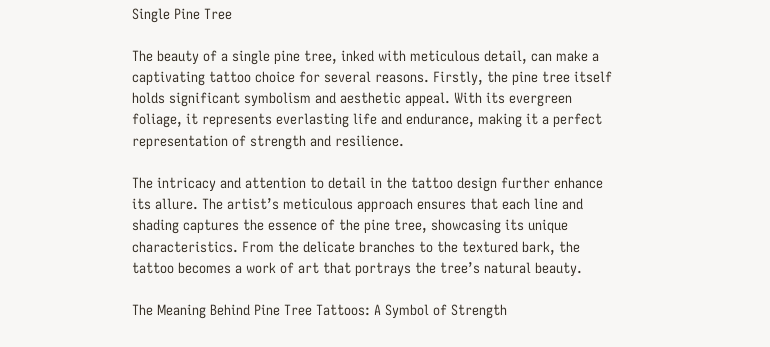Single Pine Tree

The beauty of a single pine tree, inked with meticulous detail, can make a captivating tattoo choice for several reasons. Firstly, the pine tree itself holds significant symbolism and aesthetic appeal. With its evergreen foliage, it represents everlasting life and endurance, making it a perfect representation of strength and resilience.

The intricacy and attention to detail in the tattoo design further enhance its allure. The artist’s meticulous approach ensures that each line and shading captures the essence of the pine tree, showcasing its unique characteristics. From the delicate branches to the textured bark, the tattoo becomes a work of art that portrays the tree’s natural beauty.

The Meaning Behind Pine Tree Tattoos: A Symbol of Strength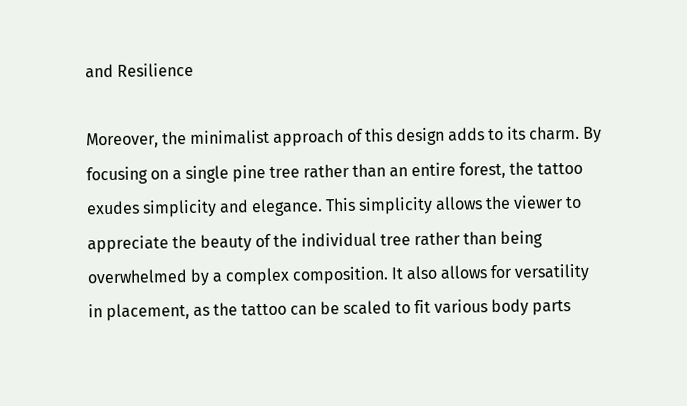and Resilience

Moreover, the minimalist approach of this design adds to its charm. By focusing on a single pine tree rather than an entire forest, the tattoo exudes simplicity and elegance. This simplicity allows the viewer to appreciate the beauty of the individual tree rather than being overwhelmed by a complex composition. It also allows for versatility in placement, as the tattoo can be scaled to fit various body parts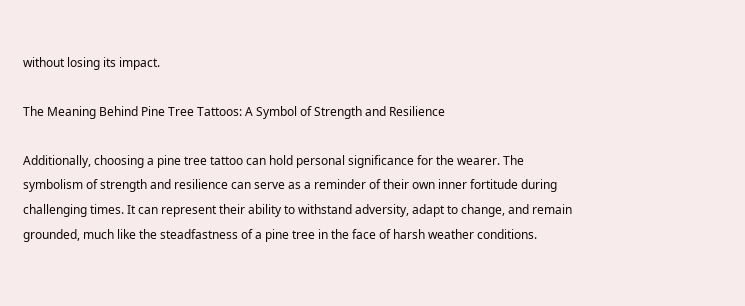without losing its impact.

The Meaning Behind Pine Tree Tattoos: A Symbol of Strength and Resilience

Additionally, choosing a pine tree tattoo can hold personal significance for the wearer. The symbolism of strength and resilience can serve as a reminder of their own inner fortitude during challenging times. It can represent their ability to withstand adversity, adapt to change, and remain grounded, much like the steadfastness of a pine tree in the face of harsh weather conditions.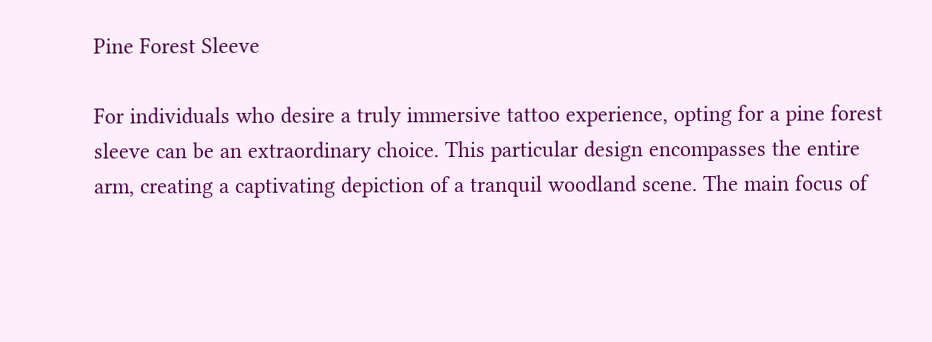Pine Forest Sleeve

For individuals who desire a truly immersive tattoo experience, opting for a pine forest sleeve can be an extraordinary choice. This particular design encompasses the entire arm, creating a captivating depiction of a tranquil woodland scene. The main focus of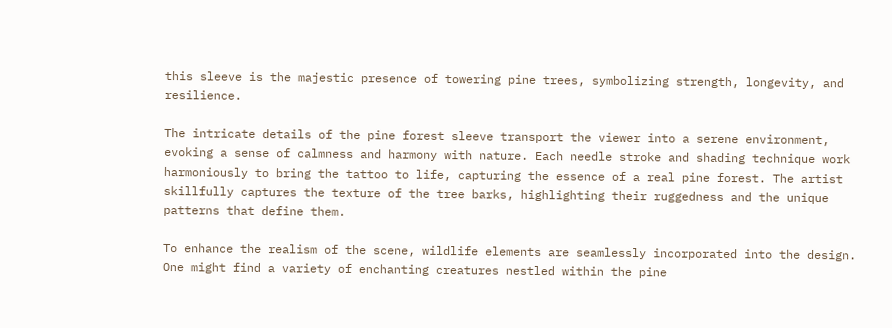this sleeve is the majestic presence of towering pine trees, symbolizing strength, longevity, and resilience.

The intricate details of the pine forest sleeve transport the viewer into a serene environment, evoking a sense of calmness and harmony with nature. Each needle stroke and shading technique work harmoniously to bring the tattoo to life, capturing the essence of a real pine forest. The artist skillfully captures the texture of the tree barks, highlighting their ruggedness and the unique patterns that define them.

To enhance the realism of the scene, wildlife elements are seamlessly incorporated into the design. One might find a variety of enchanting creatures nestled within the pine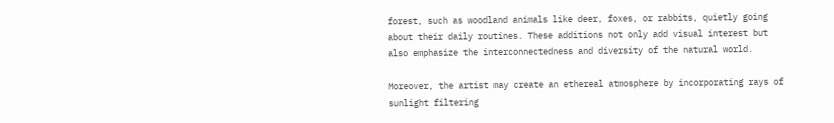forest, such as woodland animals like deer, foxes, or rabbits, quietly going about their daily routines. These additions not only add visual interest but also emphasize the interconnectedness and diversity of the natural world.

Moreover, the artist may create an ethereal atmosphere by incorporating rays of sunlight filtering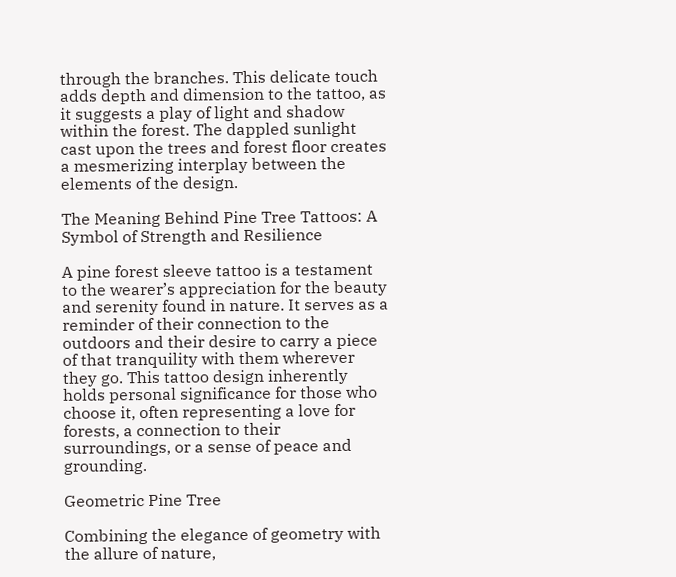through the branches. This delicate touch adds depth and dimension to the tattoo, as it suggests a play of light and shadow within the forest. The dappled sunlight cast upon the trees and forest floor creates a mesmerizing interplay between the elements of the design.

The Meaning Behind Pine Tree Tattoos: A Symbol of Strength and Resilience

A pine forest sleeve tattoo is a testament to the wearer’s appreciation for the beauty and serenity found in nature. It serves as a reminder of their connection to the outdoors and their desire to carry a piece of that tranquility with them wherever they go. This tattoo design inherently holds personal significance for those who choose it, often representing a love for forests, a connection to their surroundings, or a sense of peace and grounding.

Geometric Pine Tree

Combining the elegance of geometry with the allure of nature,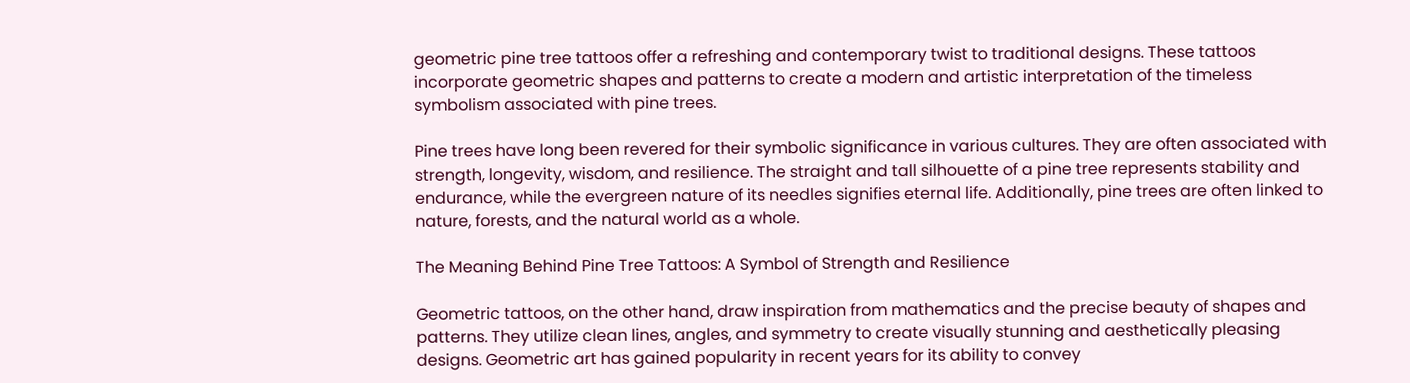geometric pine tree tattoos offer a refreshing and contemporary twist to traditional designs. These tattoos incorporate geometric shapes and patterns to create a modern and artistic interpretation of the timeless symbolism associated with pine trees.

Pine trees have long been revered for their symbolic significance in various cultures. They are often associated with strength, longevity, wisdom, and resilience. The straight and tall silhouette of a pine tree represents stability and endurance, while the evergreen nature of its needles signifies eternal life. Additionally, pine trees are often linked to nature, forests, and the natural world as a whole.

The Meaning Behind Pine Tree Tattoos: A Symbol of Strength and Resilience

Geometric tattoos, on the other hand, draw inspiration from mathematics and the precise beauty of shapes and patterns. They utilize clean lines, angles, and symmetry to create visually stunning and aesthetically pleasing designs. Geometric art has gained popularity in recent years for its ability to convey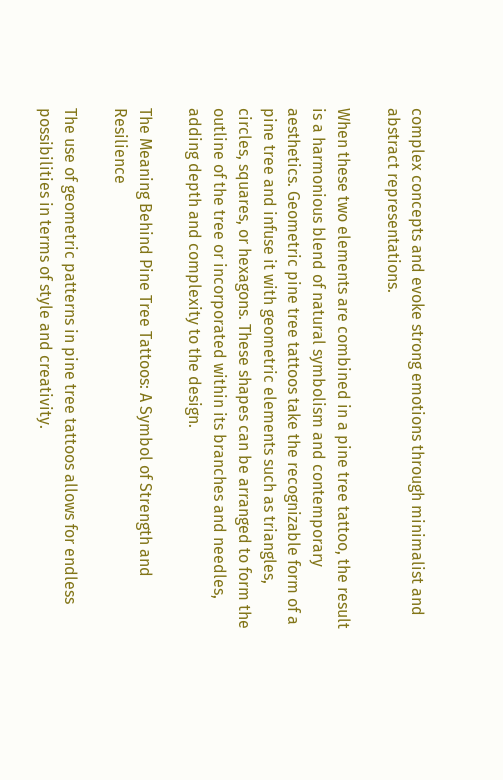complex concepts and evoke strong emotions through minimalist and abstract representations.

When these two elements are combined in a pine tree tattoo, the result is a harmonious blend of natural symbolism and contemporary aesthetics. Geometric pine tree tattoos take the recognizable form of a pine tree and infuse it with geometric elements such as triangles, circles, squares, or hexagons. These shapes can be arranged to form the outline of the tree or incorporated within its branches and needles, adding depth and complexity to the design.

The Meaning Behind Pine Tree Tattoos: A Symbol of Strength and Resilience

The use of geometric patterns in pine tree tattoos allows for endless possibilities in terms of style and creativity.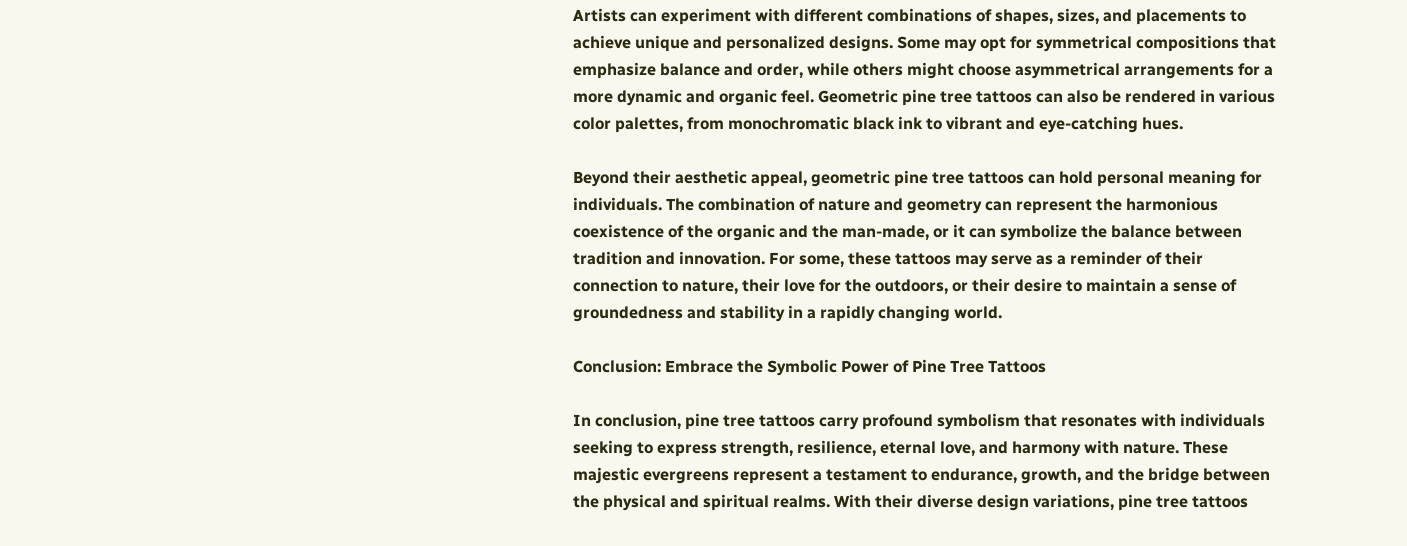Artists can experiment with different combinations of shapes, sizes, and placements to achieve unique and personalized designs. Some may opt for symmetrical compositions that emphasize balance and order, while others might choose asymmetrical arrangements for a more dynamic and organic feel. Geometric pine tree tattoos can also be rendered in various color palettes, from monochromatic black ink to vibrant and eye-catching hues.

Beyond their aesthetic appeal, geometric pine tree tattoos can hold personal meaning for individuals. The combination of nature and geometry can represent the harmonious coexistence of the organic and the man-made, or it can symbolize the balance between tradition and innovation. For some, these tattoos may serve as a reminder of their connection to nature, their love for the outdoors, or their desire to maintain a sense of groundedness and stability in a rapidly changing world.

Conclusion: Embrace the Symbolic Power of Pine Tree Tattoos

In conclusion, pine tree tattoos carry profound symbolism that resonates with individuals seeking to express strength, resilience, eternal love, and harmony with nature. These majestic evergreens represent a testament to endurance, growth, and the bridge between the physical and spiritual realms. With their diverse design variations, pine tree tattoos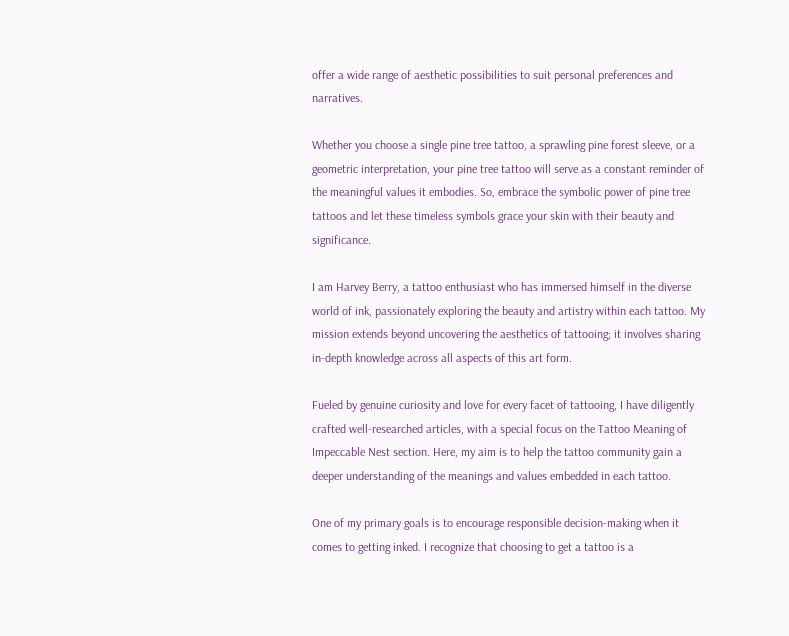offer a wide range of aesthetic possibilities to suit personal preferences and narratives.

Whether you choose a single pine tree tattoo, a sprawling pine forest sleeve, or a geometric interpretation, your pine tree tattoo will serve as a constant reminder of the meaningful values it embodies. So, embrace the symbolic power of pine tree tattoos and let these timeless symbols grace your skin with their beauty and significance.

I am Harvey Berry, a tattoo enthusiast who has immersed himself in the diverse world of ink, passionately exploring the beauty and artistry within each tattoo. My mission extends beyond uncovering the aesthetics of tattooing; it involves sharing in-depth knowledge across all aspects of this art form.

Fueled by genuine curiosity and love for every facet of tattooing, I have diligently crafted well-researched articles, with a special focus on the Tattoo Meaning of Impeccable Nest section. Here, my aim is to help the tattoo community gain a deeper understanding of the meanings and values embedded in each tattoo.

One of my primary goals is to encourage responsible decision-making when it comes to getting inked. I recognize that choosing to get a tattoo is a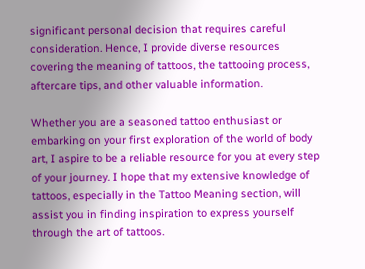significant personal decision that requires careful consideration. Hence, I provide diverse resources covering the meaning of tattoos, the tattooing process, aftercare tips, and other valuable information.

Whether you are a seasoned tattoo enthusiast or embarking on your first exploration of the world of body art, I aspire to be a reliable resource for you at every step of your journey. I hope that my extensive knowledge of tattoos, especially in the Tattoo Meaning section, will assist you in finding inspiration to express yourself through the art of tattoos.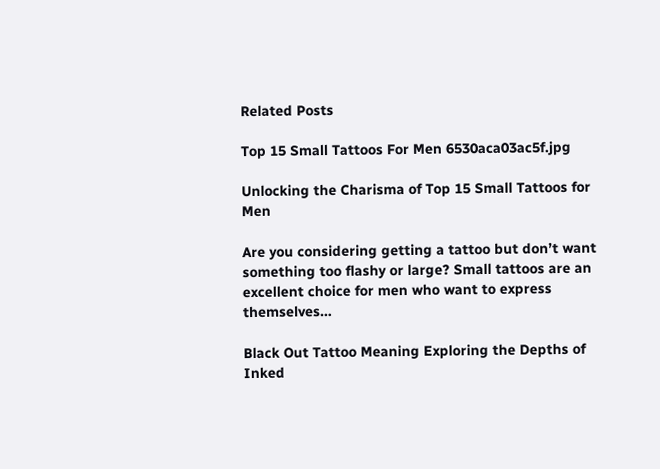Related Posts

Top 15 Small Tattoos For Men 6530aca03ac5f.jpg

Unlocking the Charisma of Top 15 Small Tattoos for Men

Are you considering getting a tattoo but don’t want something too flashy or large? Small tattoos are an excellent choice for men who want to express themselves…

Black Out Tattoo Meaning Exploring the Depths of Inked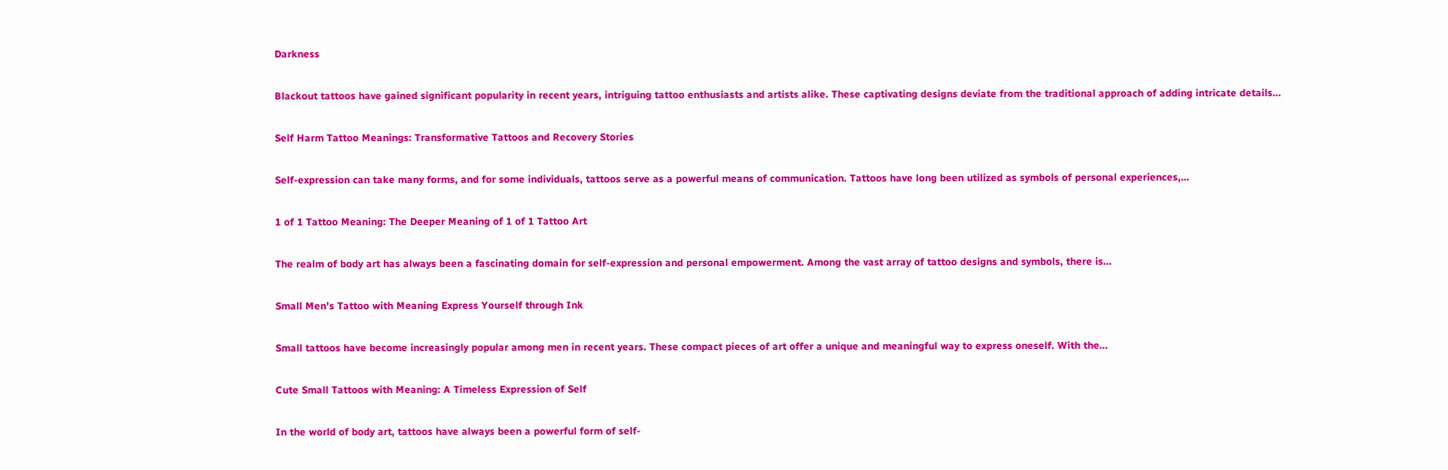Darkness

Blackout tattoos have gained significant popularity in recent years, intriguing tattoo enthusiasts and artists alike. These captivating designs deviate from the traditional approach of adding intricate details…

Self Harm Tattoo Meanings: Transformative Tattoos and Recovery Stories

Self-expression can take many forms, and for some individuals, tattoos serve as a powerful means of communication. Tattoos have long been utilized as symbols of personal experiences,…

1 of 1 Tattoo Meaning: The Deeper Meaning of 1 of 1 Tattoo Art

The realm of body art has always been a fascinating domain for self-expression and personal empowerment. Among the vast array of tattoo designs and symbols, there is…

Small Men’s Tattoo with Meaning Express Yourself through Ink

Small tattoos have become increasingly popular among men in recent years. These compact pieces of art offer a unique and meaningful way to express oneself. With the…

Cute Small Tattoos with Meaning: A Timeless Expression of Self

In the world of body art, tattoos have always been a powerful form of self-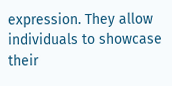expression. They allow individuals to showcase their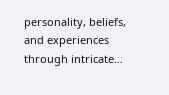personality, beliefs, and experiences through intricate…